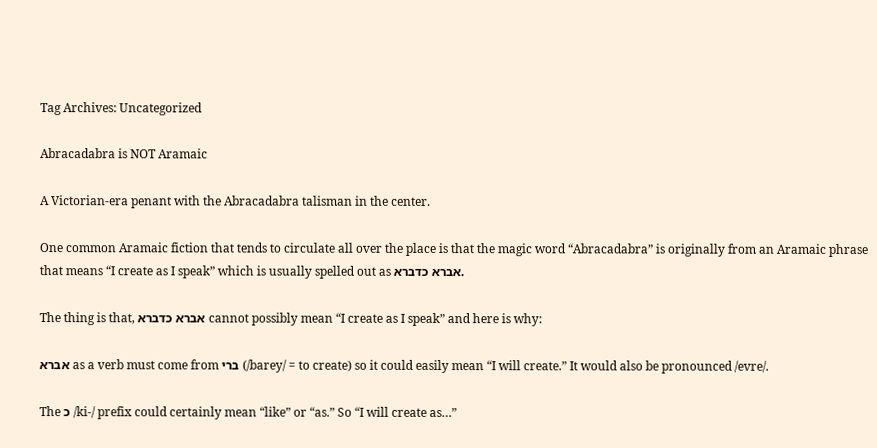Tag Archives: Uncategorized

Abracadabra is NOT Aramaic

A Victorian-era penant with the Abracadabra talisman in the center.

One common Aramaic fiction that tends to circulate all over the place is that the magic word “Abracadabra” is originally from an Aramaic phrase that means “I create as I speak” which is usually spelled out as אברא כדברא.

The thing is that, אברא כדברא cannot possibly mean “I create as I speak” and here is why:

אברא as a verb must come from ברי (/barey/ = to create) so it could easily mean “I will create.” It would also be pronounced /evre/.

The כ /ki-/ prefix could certainly mean “like” or “as.” So “I will create as…”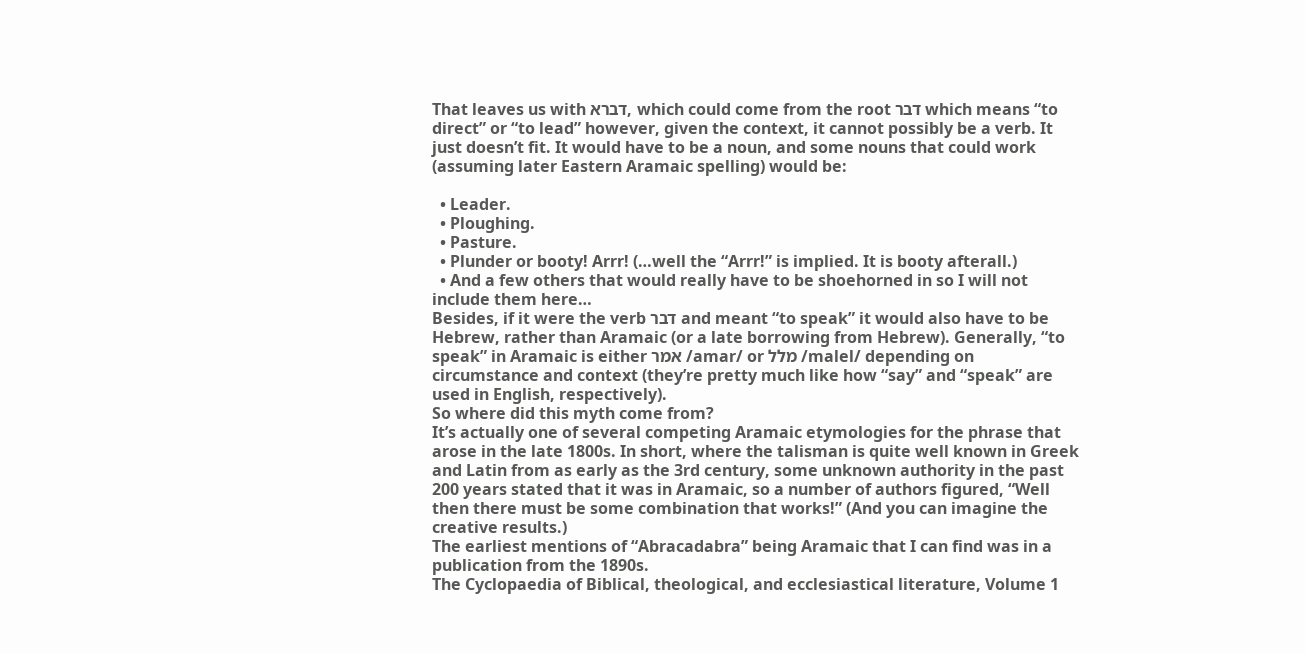That leaves us with דברא, which could come from the root דבר which means “to direct” or “to lead” however, given the context, it cannot possibly be a verb. It just doesn’t fit. It would have to be a noun, and some nouns that could work (assuming later Eastern Aramaic spelling) would be:

  • Leader.
  • Ploughing.
  • Pasture.
  • Plunder or booty! Arrr! (…well the “Arrr!” is implied. It is booty afterall.)
  • And a few others that would really have to be shoehorned in so I will not include them here…
Besides, if it were the verb דבר and meant “to speak” it would also have to be Hebrew, rather than Aramaic (or a late borrowing from Hebrew). Generally, “to speak” in Aramaic is either אמר /amar/ or מלל /malel/ depending on circumstance and context (they’re pretty much like how “say” and “speak” are used in English, respectively).
So where did this myth come from?
It’s actually one of several competing Aramaic etymologies for the phrase that arose in the late 1800s. In short, where the talisman is quite well known in Greek and Latin from as early as the 3rd century, some unknown authority in the past 200 years stated that it was in Aramaic, so a number of authors figured, “Well then there must be some combination that works!” (And you can imagine the creative results.)
The earliest mentions of “Abracadabra” being Aramaic that I can find was in a publication from the 1890s.
The Cyclopaedia of Biblical, theological, and ecclesiastical literature, Volume 1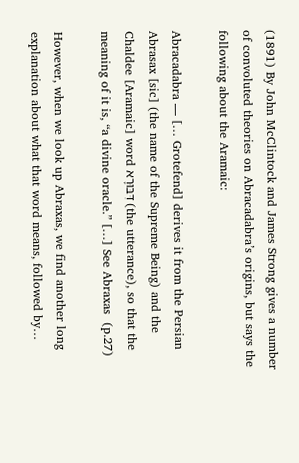(1891) By John McClintock and James Strong gives a number of convoluted theories on Abracadabra’s origins, but says the following about the Aramaic:

Abracadabra — [… Grotefend] derives it from the Persian Abrasax [sic] (the name of the Supreme Being) and the Chaldee [Aramaic] word דִּבּוּרָא (the utterance), so that the meaning of it is, “a divine oracle.” […] See Abraxas  (p.27)

However, when we look up Abraxas, we find another long explanation about what that word means, followed by…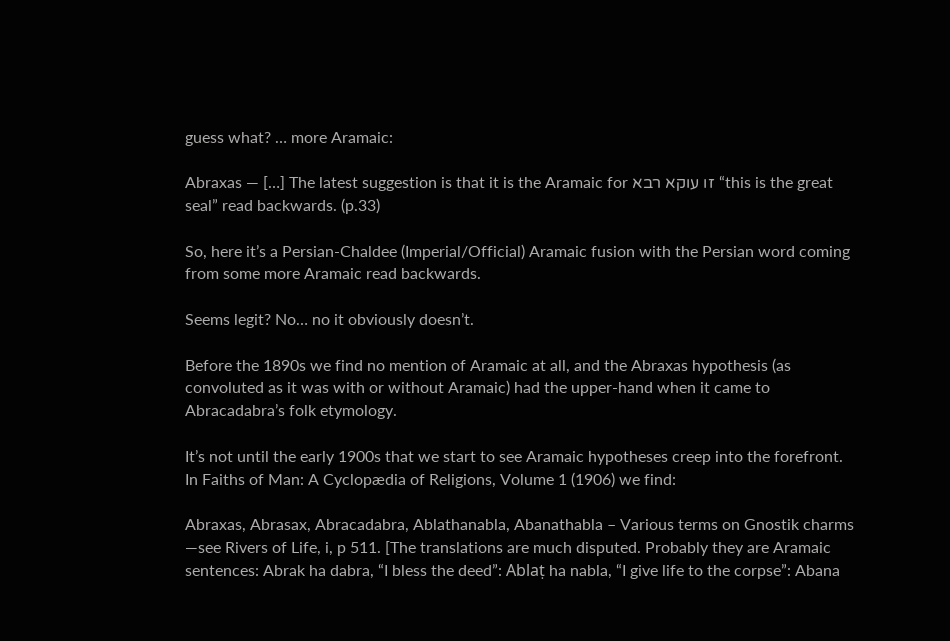guess what? … more Aramaic:

Abraxas — […] The latest suggestion is that it is the Aramaic for זו עוקא רבא “this is the great seal” read backwards. (p.33)

So, here it’s a Persian-Chaldee (Imperial/Official) Aramaic fusion with the Persian word coming from some more Aramaic read backwards.

Seems legit? No… no it obviously doesn’t.

Before the 1890s we find no mention of Aramaic at all, and the Abraxas hypothesis (as convoluted as it was with or without Aramaic) had the upper-hand when it came to Abracadabra’s folk etymology.

It’s not until the early 1900s that we start to see Aramaic hypotheses creep into the forefront. In Faiths of Man: A Cyclopædia of Religions, Volume 1 (1906) we find:

Abraxas, Abrasax, Abracadabra, Ablathanabla, Abanathabla – Various terms on Gnostik charms —see Rivers of Life, i, p 511. [The translations are much disputed. Probably they are Aramaic sentences: Abrak ha dabra, “I bless the deed”: Ablaṭ ha nabla, “I give life to the corpse”: Abana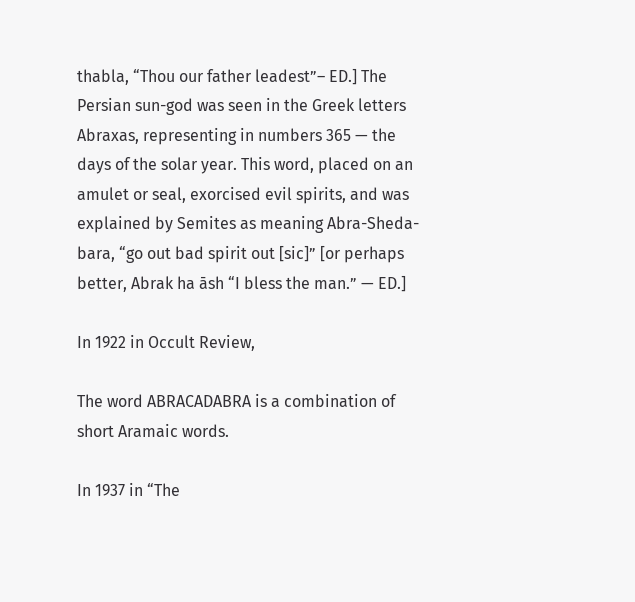thabla, “Thou our father leadest”– ED.] The Persian sun-god was seen in the Greek letters Abraxas, representing in numbers 365 — the days of the solar year. This word, placed on an amulet or seal, exorcised evil spirits, and was explained by Semites as meaning Abra-Sheda-bara, “go out bad spirit out [sic]” [or perhaps better, Abrak ha āsh “I bless the man.” — ED.]

In 1922 in Occult Review,

The word ABRACADABRA is a combination of short Aramaic words.

In 1937 in “The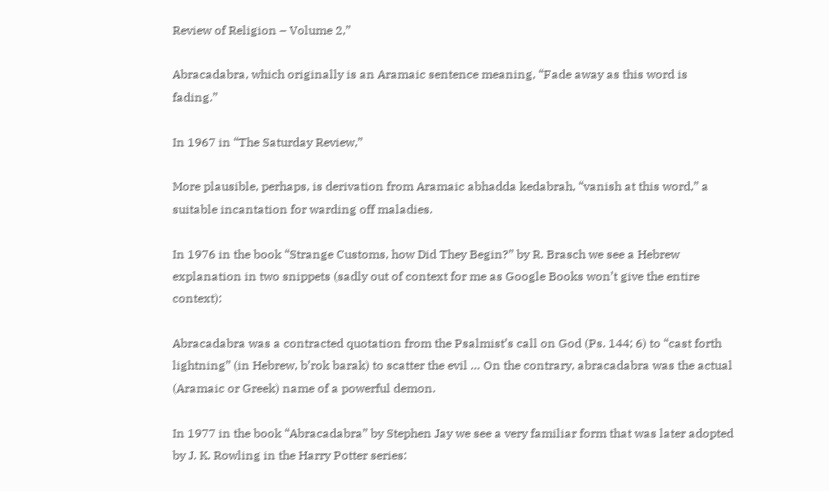Review of Religion – Volume 2,”

Abracadabra, which originally is an Aramaic sentence meaning, “Fade away as this word is fading.”

In 1967 in “The Saturday Review,”

More plausible, perhaps, is derivation from Aramaic abhadda kedabrah, “vanish at this word,” a suitable incantation for warding off maladies.

In 1976 in the book “Strange Customs, how Did They Begin?” by R. Brasch we see a Hebrew explanation in two snippets (sadly out of context for me as Google Books won’t give the entire context):

Abracadabra was a contracted quotation from the Psalmist’s call on God (Ps. 144; 6) to “cast forth lightning” (in Hebrew, b’rok barak) to scatter the evil … On the contrary, abracadabra was the actual (Aramaic or Greek) name of a powerful demon.

In 1977 in the book “Abracadabra” by Stephen Jay we see a very familiar form that was later adopted by J. K. Rowling in the Harry Potter series: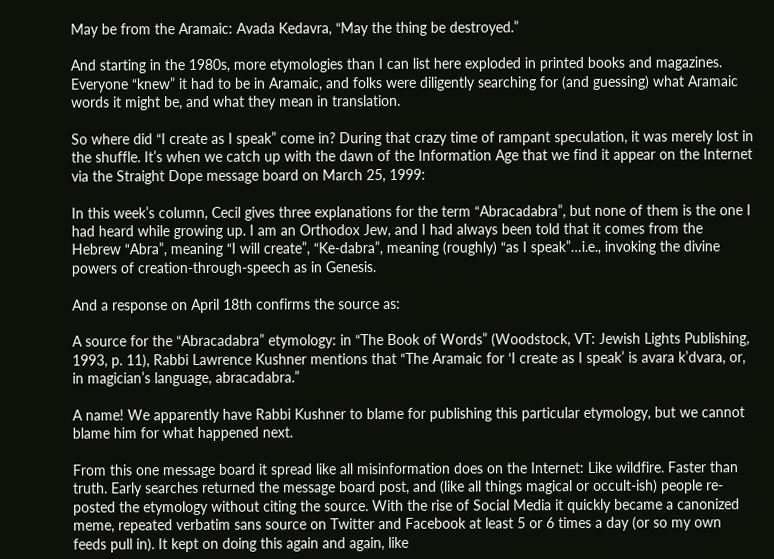May be from the Aramaic: Avada Kedavra, “May the thing be destroyed.”

And starting in the 1980s, more etymologies than I can list here exploded in printed books and magazines. Everyone “knew” it had to be in Aramaic, and folks were diligently searching for (and guessing) what Aramaic words it might be, and what they mean in translation.

So where did “I create as I speak” come in? During that crazy time of rampant speculation, it was merely lost in the shuffle. It’s when we catch up with the dawn of the Information Age that we find it appear on the Internet via the Straight Dope message board on March 25, 1999:

In this week’s column, Cecil gives three explanations for the term “Abracadabra”, but none of them is the one I had heard while growing up. I am an Orthodox Jew, and I had always been told that it comes from the Hebrew “Abra”, meaning “I will create”, “Ke-dabra”, meaning (roughly) “as I speak”…i.e., invoking the divine powers of creation-through-speech as in Genesis.

And a response on April 18th confirms the source as:

A source for the “Abracadabra” etymology: in “The Book of Words” (Woodstock, VT: Jewish Lights Publishing, 1993, p. 11), Rabbi Lawrence Kushner mentions that “The Aramaic for ‘I create as I speak’ is avara k’dvara, or, in magician’s language, abracadabra.”

A name! We apparently have Rabbi Kushner to blame for publishing this particular etymology, but we cannot blame him for what happened next.

From this one message board it spread like all misinformation does on the Internet: Like wildfire. Faster than truth. Early searches returned the message board post, and (like all things magical or occult-ish) people re-posted the etymology without citing the source. With the rise of Social Media it quickly became a canonized meme, repeated verbatim sans source on Twitter and Facebook at least 5 or 6 times a day (or so my own feeds pull in). It kept on doing this again and again, like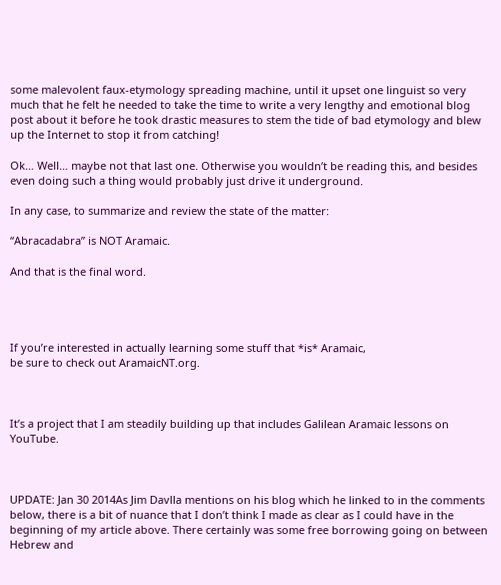some malevolent faux-etymology spreading machine, until it upset one linguist so very much that he felt he needed to take the time to write a very lengthy and emotional blog post about it before he took drastic measures to stem the tide of bad etymology and blew up the Internet to stop it from catching!

Ok… Well… maybe not that last one. Otherwise you wouldn’t be reading this, and besides even doing such a thing would probably just drive it underground.

In any case, to summarize and review the state of the matter:

“Abracadabra” is NOT Aramaic.

And that is the final word.




If you’re interested in actually learning some stuff that *is* Aramaic,
be sure to check out AramaicNT.org.



It’s a project that I am steadily building up that includes Galilean Aramaic lessons on YouTube.



UPDATE: Jan 30 2014As Jim Davlla mentions on his blog which he linked to in the comments below, there is a bit of nuance that I don’t think I made as clear as I could have in the beginning of my article above. There certainly was some free borrowing going on between Hebrew and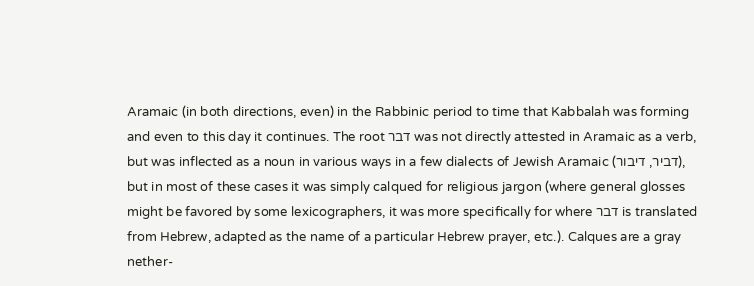Aramaic (in both directions, even) in the Rabbinic period to time that Kabbalah was forming and even to this day it continues. The root דבר was not directly attested in Aramaic as a verb, but was inflected as a noun in various ways in a few dialects of Jewish Aramaic (דביר, דיבור), but in most of these cases it was simply calqued for religious jargon (where general glosses might be favored by some lexicographers, it was more specifically for where דבר is translated from Hebrew, adapted as the name of a particular Hebrew prayer, etc.). Calques are a gray nether-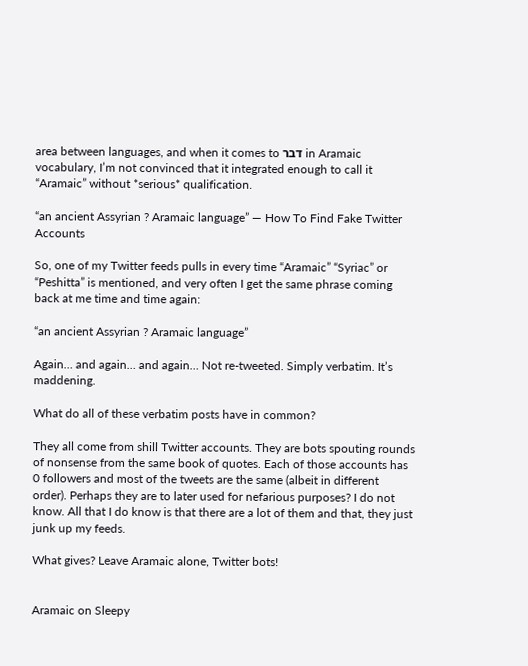area between languages, and when it comes to דבר in Aramaic vocabulary, I’m not convinced that it integrated enough to call it “Aramaic” without *serious* qualification.

“an ancient Assyrian ? Aramaic language” — How To Find Fake Twitter Accounts

So, one of my Twitter feeds pulls in every time “Aramaic” “Syriac” or “Peshitta” is mentioned, and very often I get the same phrase coming back at me time and time again:

“an ancient Assyrian ? Aramaic language”

Again… and again… and again… Not re-tweeted. Simply verbatim. It’s maddening.

What do all of these verbatim posts have in common?

They all come from shill Twitter accounts. They are bots spouting rounds of nonsense from the same book of quotes. Each of those accounts has 0 followers and most of the tweets are the same (albeit in different order). Perhaps they are to later used for nefarious purposes? I do not know. All that I do know is that there are a lot of them and that, they just junk up my feeds.

What gives? Leave Aramaic alone, Twitter bots!


Aramaic on Sleepy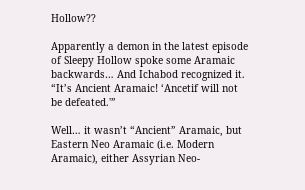Hollow??

Apparently a demon in the latest episode of Sleepy Hollow spoke some Aramaic backwards… And Ichabod recognized it. “It’s Ancient Aramaic! ‘Ancetif will not be defeated.'”

Well… it wasn’t “Ancient” Aramaic, but Eastern Neo Aramaic (i.e. Modern Aramaic), either Assyrian Neo-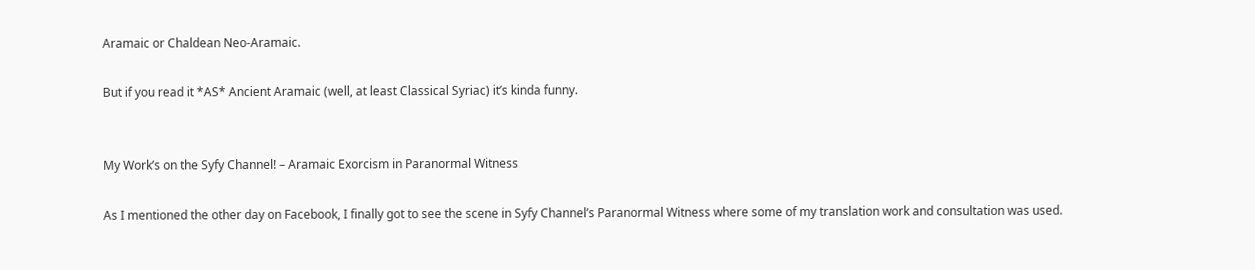Aramaic or Chaldean Neo-Aramaic.

But if you read it *AS* Ancient Aramaic (well, at least Classical Syriac) it’s kinda funny.


My Work’s on the Syfy Channel! – Aramaic Exorcism in Paranormal Witness

As I mentioned the other day on Facebook, I finally got to see the scene in Syfy Channel’s Paranormal Witness where some of my translation work and consultation was used.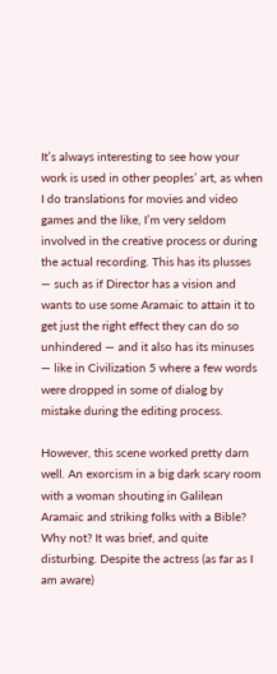It’s always interesting to see how your work is used in other peoples’ art, as when I do translations for movies and video games and the like, I’m very seldom involved in the creative process or during the actual recording. This has its plusses — such as if Director has a vision and wants to use some Aramaic to attain it to get just the right effect they can do so unhindered — and it also has its minuses — like in Civilization 5 where a few words were dropped in some of dialog by mistake during the editing process.

However, this scene worked pretty darn well. An exorcism in a big dark scary room with a woman shouting in Galilean Aramaic and striking folks with a Bible? Why not? It was brief, and quite disturbing. Despite the actress (as far as I am aware)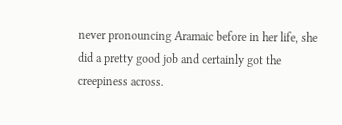never pronouncing Aramaic before in her life, she did a pretty good job and certainly got the creepiness across.